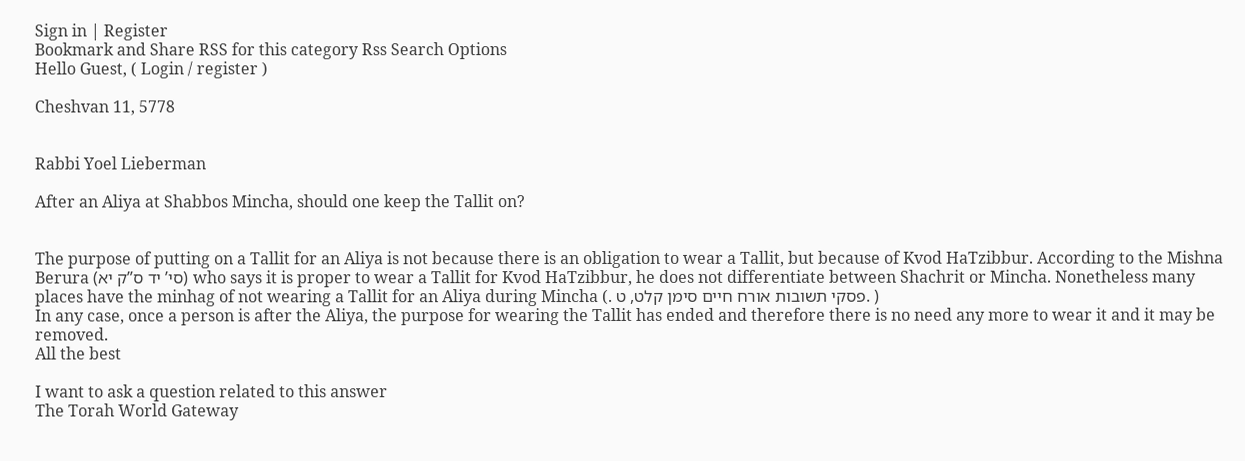Sign in | Register
Bookmark and Share RSS for this category Rss Search Options
Hello Guest, ( Login / register )

Cheshvan 11, 5778


Rabbi Yoel Lieberman

After an Aliya at Shabbos Mincha, should one keep the Tallit on?


The purpose of putting on a Tallit for an Aliya is not because there is an obligation to wear a Tallit, but because of Kvod HaTzibbur. According to the Mishna Berura (סי’ יד ס”ק יא) who says it is proper to wear a Tallit for Kvod HaTzibbur, he does not differentiate between Shachrit or Mincha. Nonetheless many places have the minhag of not wearing a Tallit for an Aliya during Mincha (. פסקי תשובות אורח חיים סימן קלט, ט. )
In any case, once a person is after the Aliya, the purpose for wearing the Tallit has ended and therefore there is no need any more to wear it and it may be removed.
All the best

I want to ask a question related to this answer
The Torah World Gateway